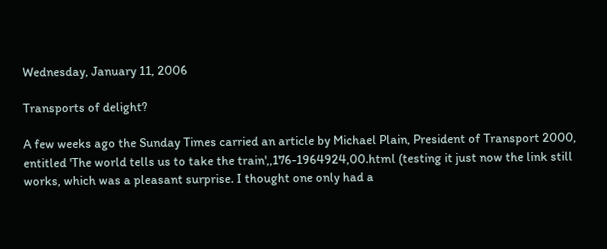Wednesday, January 11, 2006

Transports of delight?

A few weeks ago the Sunday Times carried an article by Michael Plain, President of Transport 2000, entitled 'The world tells us to take the train',,176-1964924,00.html (testing it just now the link still works, which was a pleasant surprise. I thought one only had a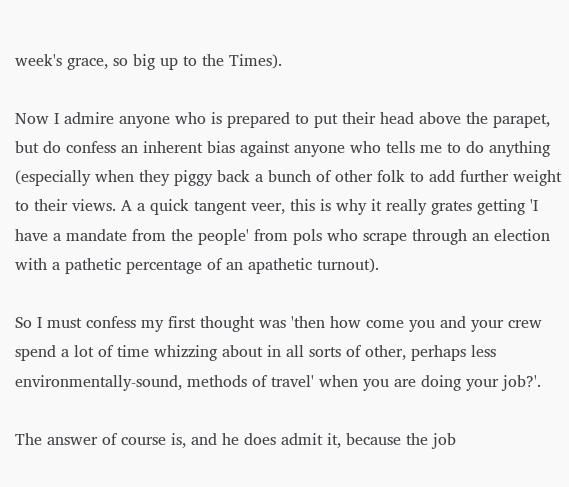week's grace, so big up to the Times).

Now I admire anyone who is prepared to put their head above the parapet, but do confess an inherent bias against anyone who tells me to do anything (especially when they piggy back a bunch of other folk to add further weight to their views. A a quick tangent veer, this is why it really grates getting 'I have a mandate from the people' from pols who scrape through an election with a pathetic percentage of an apathetic turnout).

So I must confess my first thought was 'then how come you and your crew spend a lot of time whizzing about in all sorts of other, perhaps less environmentally-sound, methods of travel' when you are doing your job?'.

The answer of course is, and he does admit it, because the job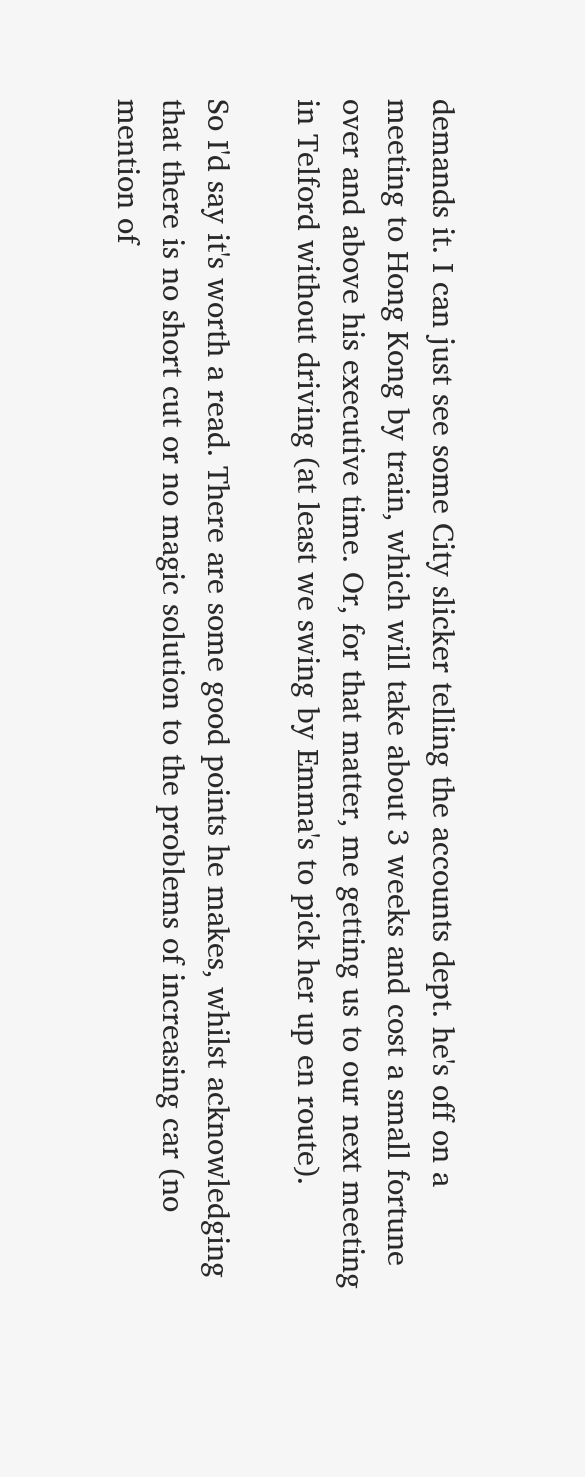demands it. I can just see some City slicker telling the accounts dept. he's off on a meeting to Hong Kong by train, which will take about 3 weeks and cost a small fortune over and above his executive time. Or, for that matter, me getting us to our next meeting in Telford without driving (at least we swing by Emma's to pick her up en route).

So I'd say it's worth a read. There are some good points he makes, whilst acknowledging that there is no short cut or no magic solution to the problems of increasing car (no mention of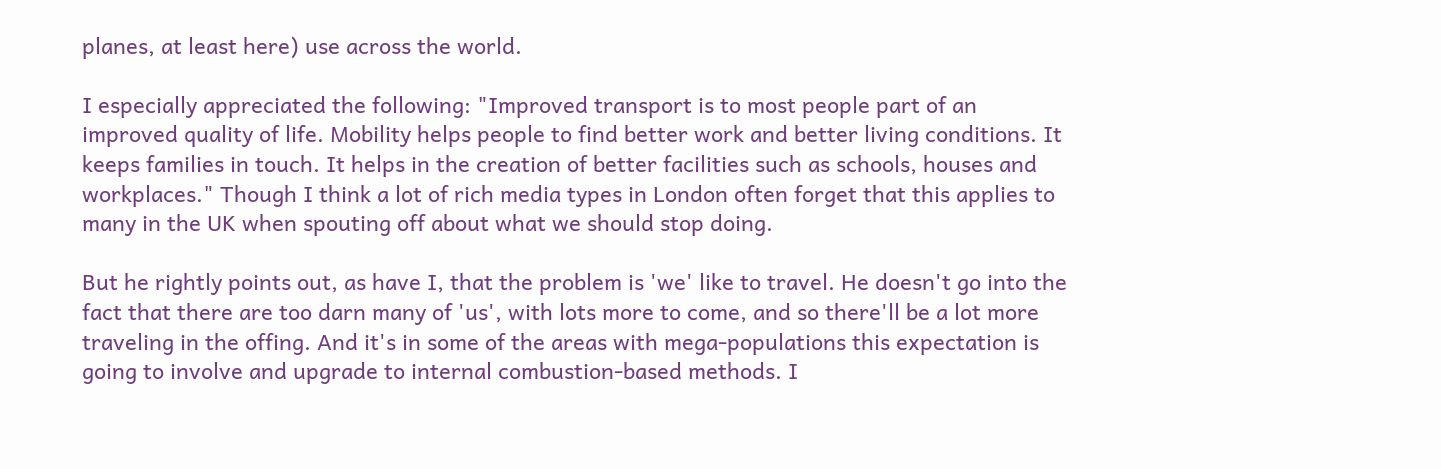planes, at least here) use across the world.

I especially appreciated the following: "Improved transport is to most people part of an improved quality of life. Mobility helps people to find better work and better living conditions. It keeps families in touch. It helps in the creation of better facilities such as schools, houses and workplaces." Though I think a lot of rich media types in London often forget that this applies to many in the UK when spouting off about what we should stop doing.

But he rightly points out, as have I, that the problem is 'we' like to travel. He doesn't go into the fact that there are too darn many of 'us', with lots more to come, and so there'll be a lot more traveling in the offing. And it's in some of the areas with mega-populations this expectation is going to involve and upgrade to internal combustion-based methods. I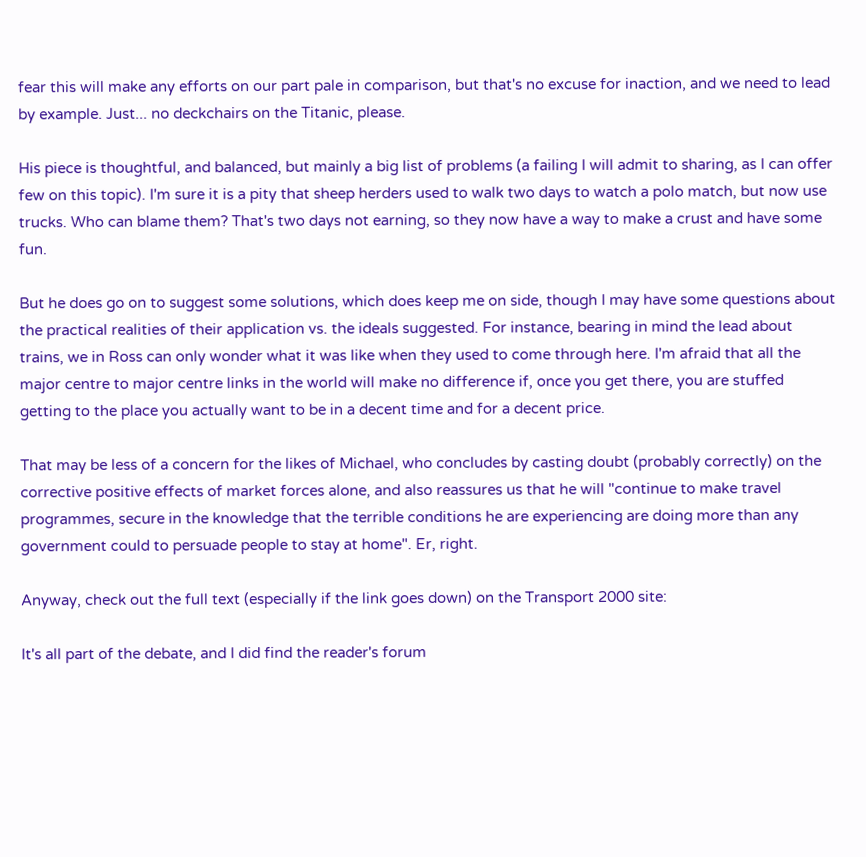fear this will make any efforts on our part pale in comparison, but that's no excuse for inaction, and we need to lead by example. Just... no deckchairs on the Titanic, please.

His piece is thoughtful, and balanced, but mainly a big list of problems (a failing I will admit to sharing, as I can offer few on this topic). I'm sure it is a pity that sheep herders used to walk two days to watch a polo match, but now use trucks. Who can blame them? That's two days not earning, so they now have a way to make a crust and have some fun.

But he does go on to suggest some solutions, which does keep me on side, though I may have some questions about the practical realities of their application vs. the ideals suggested. For instance, bearing in mind the lead about trains, we in Ross can only wonder what it was like when they used to come through here. I'm afraid that all the major centre to major centre links in the world will make no difference if, once you get there, you are stuffed getting to the place you actually want to be in a decent time and for a decent price.

That may be less of a concern for the likes of Michael, who concludes by casting doubt (probably correctly) on the corrective positive effects of market forces alone, and also reassures us that he will "continue to make travel programmes, secure in the knowledge that the terrible conditions he are experiencing are doing more than any government could to persuade people to stay at home". Er, right.

Anyway, check out the full text (especially if the link goes down) on the Transport 2000 site:

It's all part of the debate, and I did find the reader's forum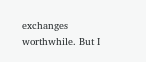exchanges worthwhile. But I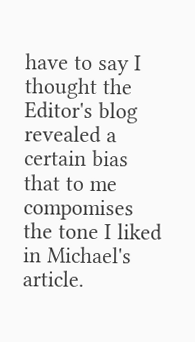have to say I thought the Editor's blog revealed a certain bias that to me compomises the tone I liked in Michael's article.